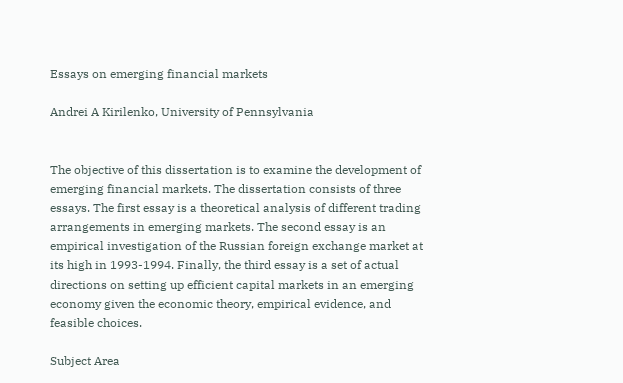Essays on emerging financial markets

Andrei A Kirilenko, University of Pennsylvania


The objective of this dissertation is to examine the development of emerging financial markets. The dissertation consists of three essays. The first essay is a theoretical analysis of different trading arrangements in emerging markets. The second essay is an empirical investigation of the Russian foreign exchange market at its high in 1993-1994. Finally, the third essay is a set of actual directions on setting up efficient capital markets in an emerging economy given the economic theory, empirical evidence, and feasible choices.

Subject Area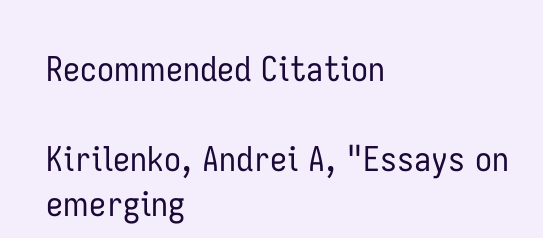Recommended Citation

Kirilenko, Andrei A, "Essays on emerging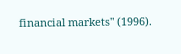financial markets" (1996).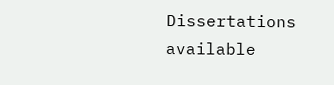Dissertations available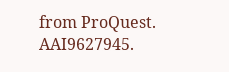from ProQuest. AAI9627945.